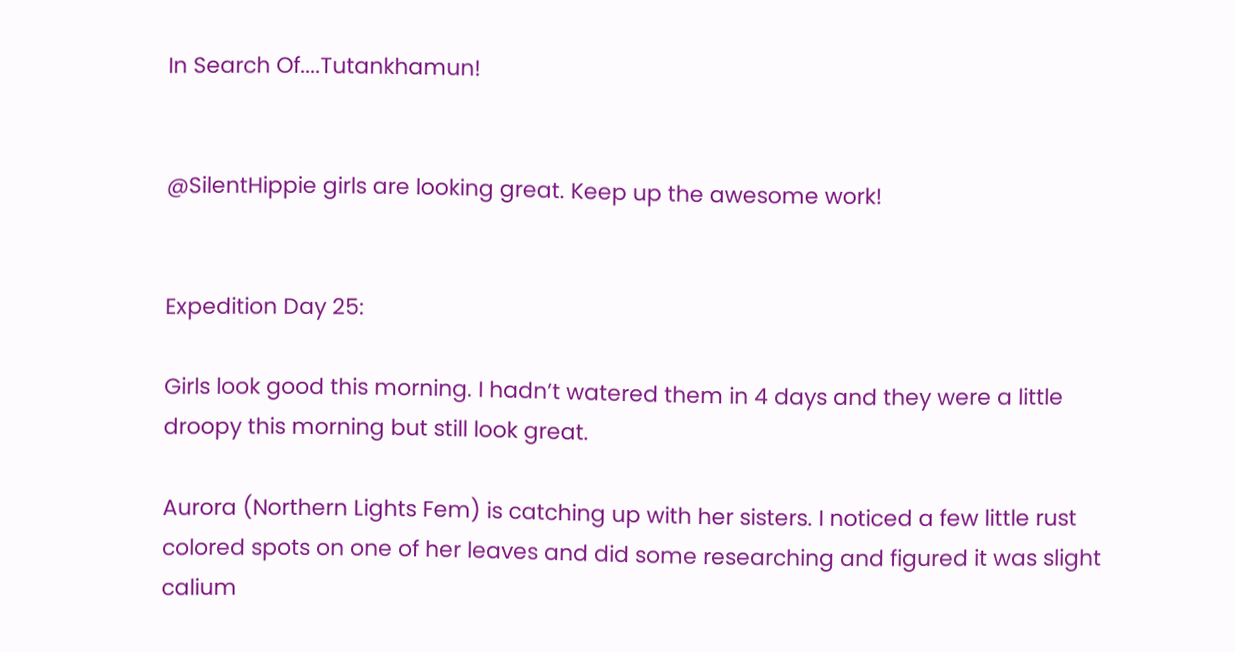In Search Of....Tutankhamun!


@SilentHippie girls are looking great. Keep up the awesome work!


Expedition Day 25:

Girls look good this morning. I hadn’t watered them in 4 days and they were a little droopy this morning but still look great.

Aurora (Northern Lights Fem) is catching up with her sisters. I noticed a few little rust colored spots on one of her leaves and did some researching and figured it was slight calium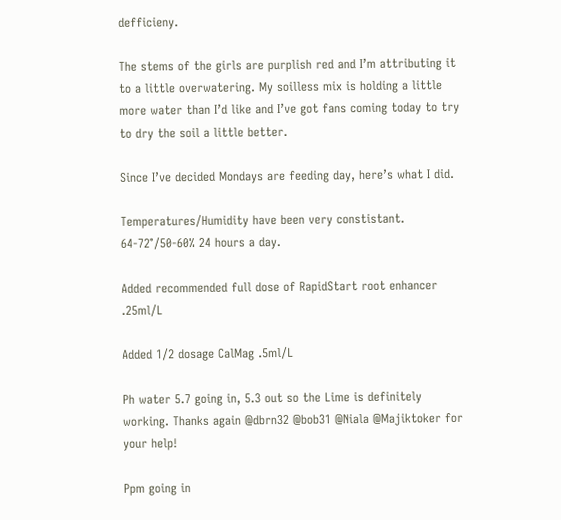defficieny.

The stems of the girls are purplish red and I’m attributing it to a little overwatering. My soilless mix is holding a little more water than I’d like and I’ve got fans coming today to try to dry the soil a little better.

Since I’ve decided Mondays are feeding day, here’s what I did.

Temperatures/Humidity have been very constistant. 64-72°/50-60% 24 hours a day.

Added recommended full dose of RapidStart root enhancer .25ml/L

Added 1/2 dosage CalMag .5ml/L

Ph water 5.7 going in, 5.3 out so the Lime is definitely working. Thanks again @dbrn32 @bob31 @Niala @Majiktoker for your help!

Ppm going in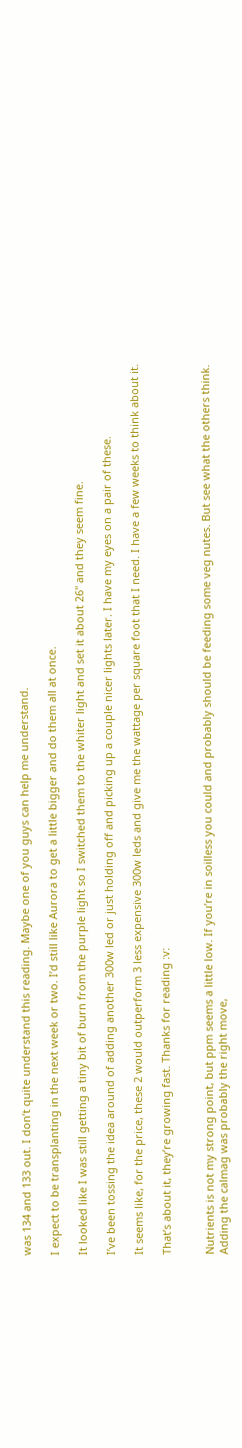was 134 and 133 out. I don’t quite understand this reading. Maybe one of you guys can help me understand.

I expect to be transplanting in the next week or two. I’d still like Aurora to get a little bigger and do them all at once.

It looked like I was still getting a tiny bit of burn from the purple light so I switched them to the whiter light and set it about 26" and they seem fine.

I’ve been tossing the idea around of adding another 300w led or just holding off and picking up a couple nicer lights later. I have my eyes on a pair of these.

It seems like, for the price, these 2 would outperform 3 less expensive 300w leds and give me the wattage per square foot that I need. I have a few weeks to think about it.

That’s about it, they’re growing fast. Thanks for reading :v:


Nutrients is not my strong point, but ppm seems a little low. If you’re in soilless you could and probably should be feeding some veg nutes. But see what the others think. Adding the calmag was probably the right move,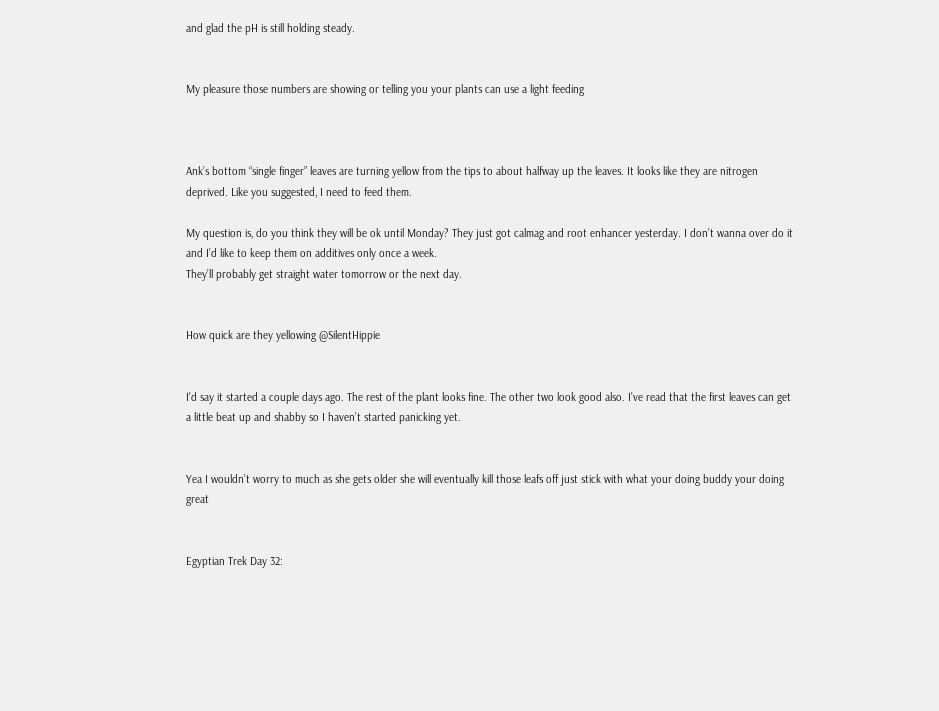and glad the pH is still holding steady.


My pleasure those numbers are showing or telling you your plants can use a light feeding



Ank’s bottom “single finger” leaves are turning yellow from the tips to about halfway up the leaves. It looks like they are nitrogen deprived. Like you suggested, I need to feed them.

My question is, do you think they will be ok until Monday? They just got calmag and root enhancer yesterday. I don’t wanna over do it and I’d like to keep them on additives only once a week.
They’ll probably get straight water tomorrow or the next day.


How quick are they yellowing @SilentHippie


I’d say it started a couple days ago. The rest of the plant looks fine. The other two look good also. I’ve read that the first leaves can get a little beat up and shabby so I haven’t started panicking yet.


Yea I wouldn’t worry to much as she gets older she will eventually kill those leafs off just stick with what your doing buddy your doing great


Egyptian Trek Day 32: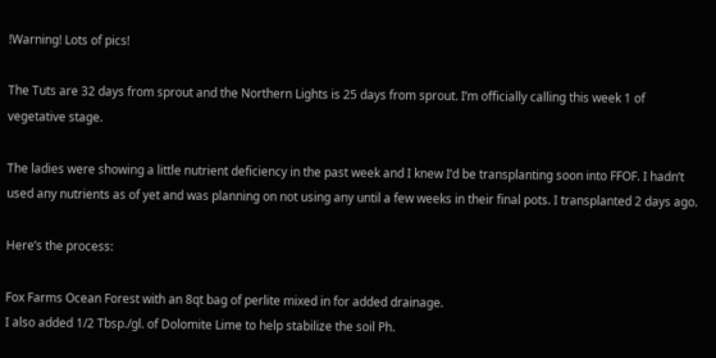!Warning! Lots of pics!

The Tuts are 32 days from sprout and the Northern Lights is 25 days from sprout. I’m officially calling this week 1 of vegetative stage.

The ladies were showing a little nutrient deficiency in the past week and I knew I’d be transplanting soon into FFOF. I hadn’t used any nutrients as of yet and was planning on not using any until a few weeks in their final pots. I transplanted 2 days ago.

Here’s the process:

Fox Farms Ocean Forest with an 8qt bag of perlite mixed in for added drainage.
I also added 1/2 Tbsp./gl. of Dolomite Lime to help stabilize the soil Ph.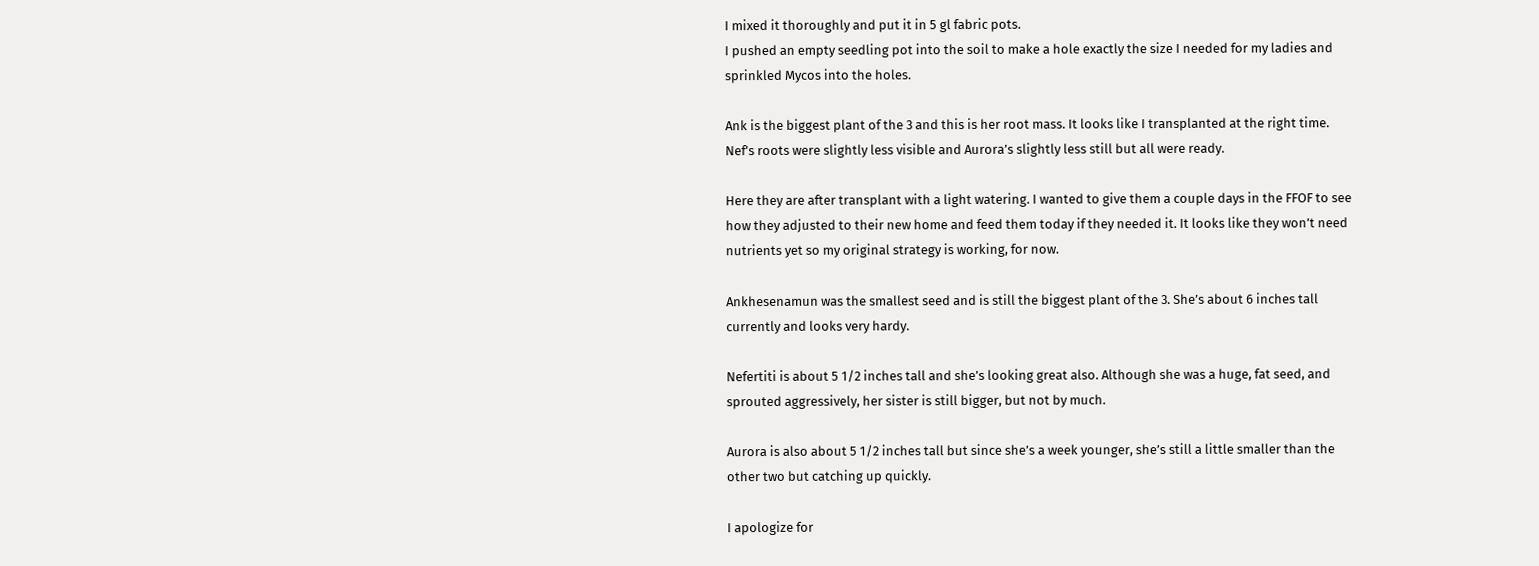I mixed it thoroughly and put it in 5 gl fabric pots.
I pushed an empty seedling pot into the soil to make a hole exactly the size I needed for my ladies and sprinkled Mycos into the holes.

Ank is the biggest plant of the 3 and this is her root mass. It looks like I transplanted at the right time. Nef’s roots were slightly less visible and Aurora’s slightly less still but all were ready.

Here they are after transplant with a light watering. I wanted to give them a couple days in the FFOF to see how they adjusted to their new home and feed them today if they needed it. It looks like they won’t need nutrients yet so my original strategy is working, for now.

Ankhesenamun was the smallest seed and is still the biggest plant of the 3. She’s about 6 inches tall currently and looks very hardy.

Nefertiti is about 5 1/2 inches tall and she’s looking great also. Although she was a huge, fat seed, and sprouted aggressively, her sister is still bigger, but not by much.

Aurora is also about 5 1/2 inches tall but since she’s a week younger, she’s still a little smaller than the other two but catching up quickly.

I apologize for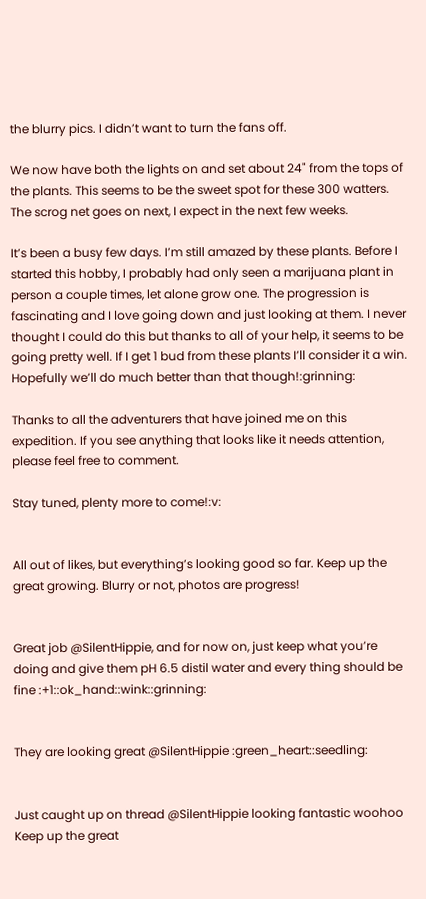the blurry pics. I didn’t want to turn the fans off.

We now have both the lights on and set about 24" from the tops of the plants. This seems to be the sweet spot for these 300 watters. The scrog net goes on next, I expect in the next few weeks.

It’s been a busy few days. I’m still amazed by these plants. Before I started this hobby, I probably had only seen a marijuana plant in person a couple times, let alone grow one. The progression is fascinating and I love going down and just looking at them. I never thought I could do this but thanks to all of your help, it seems to be going pretty well. If I get 1 bud from these plants I’ll consider it a win. Hopefully we’ll do much better than that though!:grinning:

Thanks to all the adventurers that have joined me on this expedition. If you see anything that looks like it needs attention, please feel free to comment.

Stay tuned, plenty more to come!:v:


All out of likes, but everything’s looking good so far. Keep up the great growing. Blurry or not, photos are progress!


Great job @SilentHippie, and for now on, just keep what you’re doing and give them pH 6.5 distil water and every thing should be fine :+1::ok_hand::wink::grinning:


They are looking great @SilentHippie :green_heart::seedling:


Just caught up on thread @SilentHippie looking fantastic woohoo
Keep up the great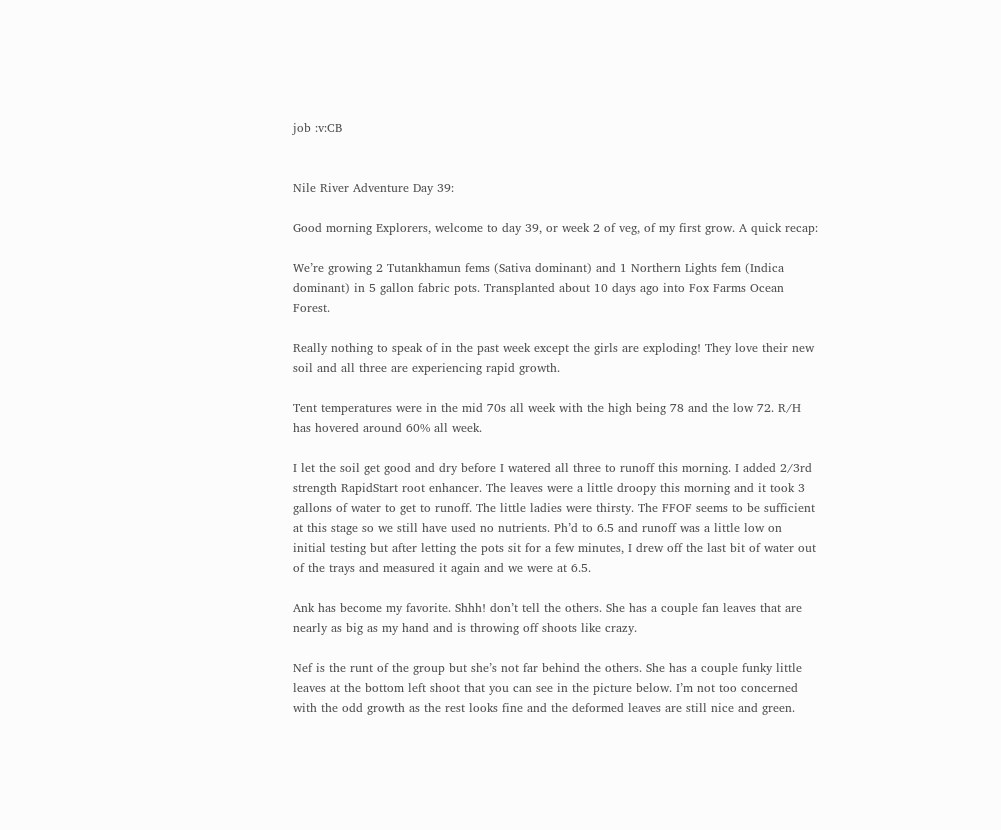job :v:CB


Nile River Adventure Day 39:

Good morning Explorers, welcome to day 39, or week 2 of veg, of my first grow. A quick recap:

We’re growing 2 Tutankhamun fems (Sativa dominant) and 1 Northern Lights fem (Indica dominant) in 5 gallon fabric pots. Transplanted about 10 days ago into Fox Farms Ocean Forest.

Really nothing to speak of in the past week except the girls are exploding! They love their new soil and all three are experiencing rapid growth.

Tent temperatures were in the mid 70s all week with the high being 78 and the low 72. R/H has hovered around 60% all week.

I let the soil get good and dry before I watered all three to runoff this morning. I added 2/3rd strength RapidStart root enhancer. The leaves were a little droopy this morning and it took 3 gallons of water to get to runoff. The little ladies were thirsty. The FFOF seems to be sufficient at this stage so we still have used no nutrients. Ph’d to 6.5 and runoff was a little low on initial testing but after letting the pots sit for a few minutes, I drew off the last bit of water out of the trays and measured it again and we were at 6.5.

Ank has become my favorite. Shhh! don’t tell the others. She has a couple fan leaves that are nearly as big as my hand and is throwing off shoots like crazy.

Nef is the runt of the group but she’s not far behind the others. She has a couple funky little leaves at the bottom left shoot that you can see in the picture below. I’m not too concerned with the odd growth as the rest looks fine and the deformed leaves are still nice and green.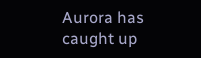Aurora has caught up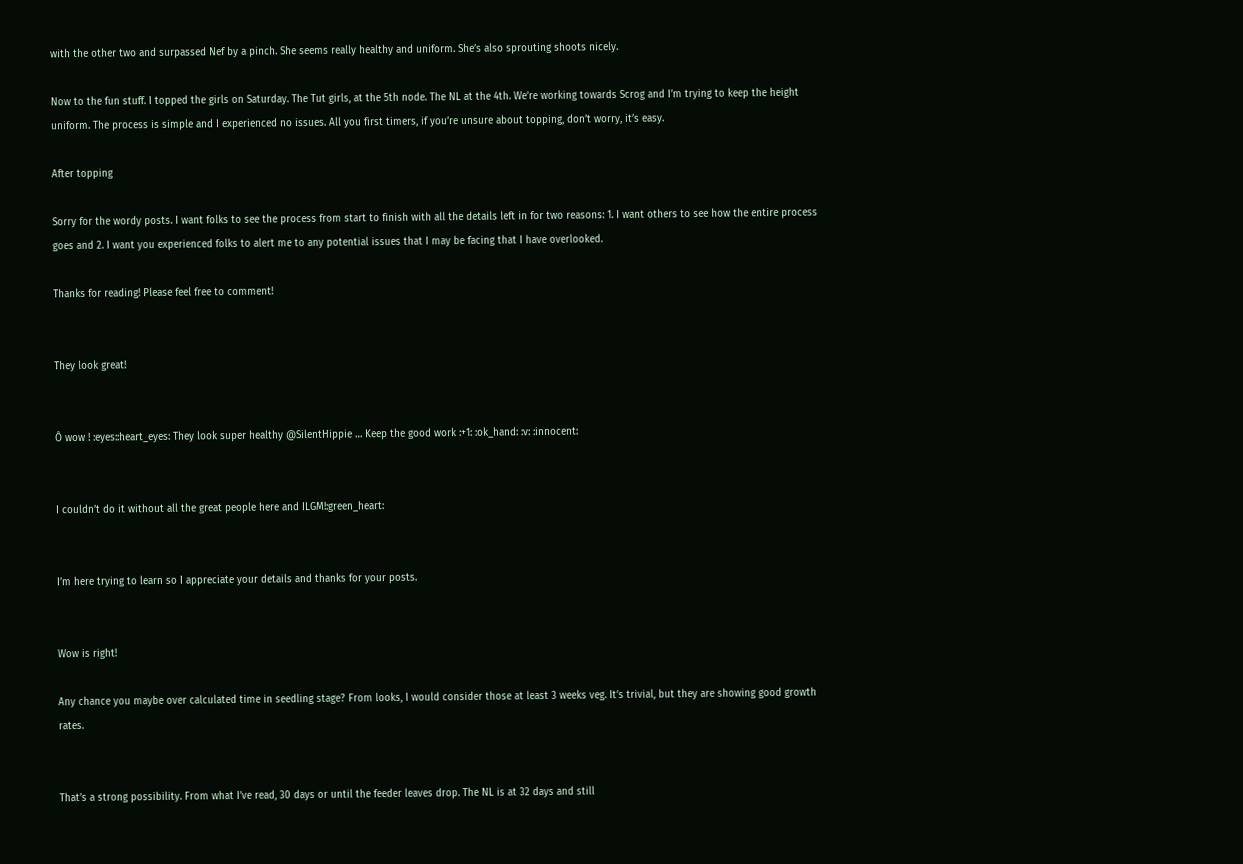with the other two and surpassed Nef by a pinch. She seems really healthy and uniform. She’s also sprouting shoots nicely.

Now to the fun stuff. I topped the girls on Saturday. The Tut girls, at the 5th node. The NL at the 4th. We’re working towards Scrog and I’m trying to keep the height uniform. The process is simple and I experienced no issues. All you first timers, if you’re unsure about topping, don’t worry, it’s easy.

After topping

Sorry for the wordy posts. I want folks to see the process from start to finish with all the details left in for two reasons: 1. I want others to see how the entire process goes and 2. I want you experienced folks to alert me to any potential issues that I may be facing that I have overlooked.

Thanks for reading! Please feel free to comment!


They look great!


Ô wow ! :eyes::heart_eyes: They look super healthy @SilentHippie … Keep the good work :+1: :ok_hand: :v: :innocent:


I couldn’t do it without all the great people here and ILGM!:green_heart:


I’m here trying to learn so I appreciate your details and thanks for your posts.


Wow is right!

Any chance you maybe over calculated time in seedling stage? From looks, I would consider those at least 3 weeks veg. It’s trivial, but they are showing good growth rates.


That’s a strong possibility. From what I’ve read, 30 days or until the feeder leaves drop. The NL is at 32 days and still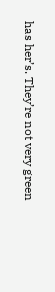has her’s. They’re not very green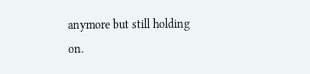anymore but still holding on.